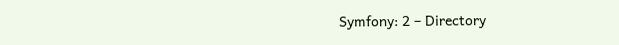Symfony: 2 – Directory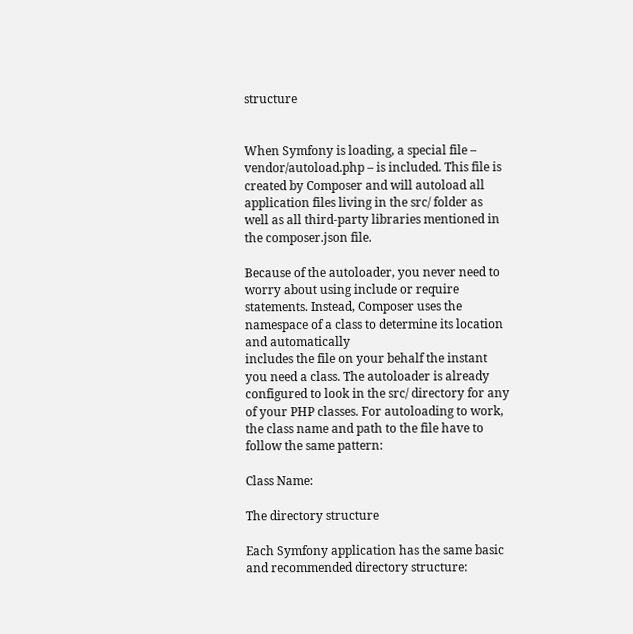structure


When Symfony is loading, a special file – vendor/autoload.php – is included. This file is created by Composer and will autoload all application files living in the src/ folder as well as all third-party libraries mentioned in the composer.json file.

Because of the autoloader, you never need to worry about using include or require statements. Instead, Composer uses the namespace of a class to determine its location and automatically
includes the file on your behalf the instant you need a class. The autoloader is already configured to look in the src/ directory for any of your PHP classes. For autoloading to work, the class name and path to the file have to follow the same pattern:

Class Name:

The directory structure

Each Symfony application has the same basic and recommended directory structure: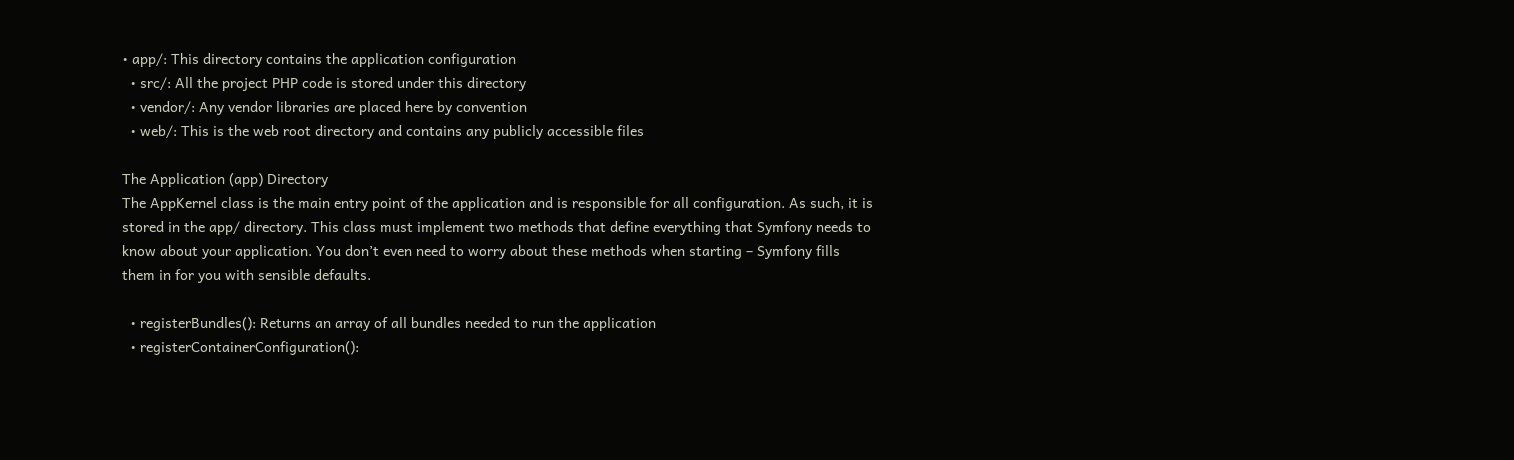• app/: This directory contains the application configuration
  • src/: All the project PHP code is stored under this directory
  • vendor/: Any vendor libraries are placed here by convention
  • web/: This is the web root directory and contains any publicly accessible files

The Application (app) Directory
The AppKernel class is the main entry point of the application and is responsible for all configuration. As such, it is stored in the app/ directory. This class must implement two methods that define everything that Symfony needs to know about your application. You don’t even need to worry about these methods when starting – Symfony fills them in for you with sensible defaults.

  • registerBundles(): Returns an array of all bundles needed to run the application
  • registerContainerConfiguration():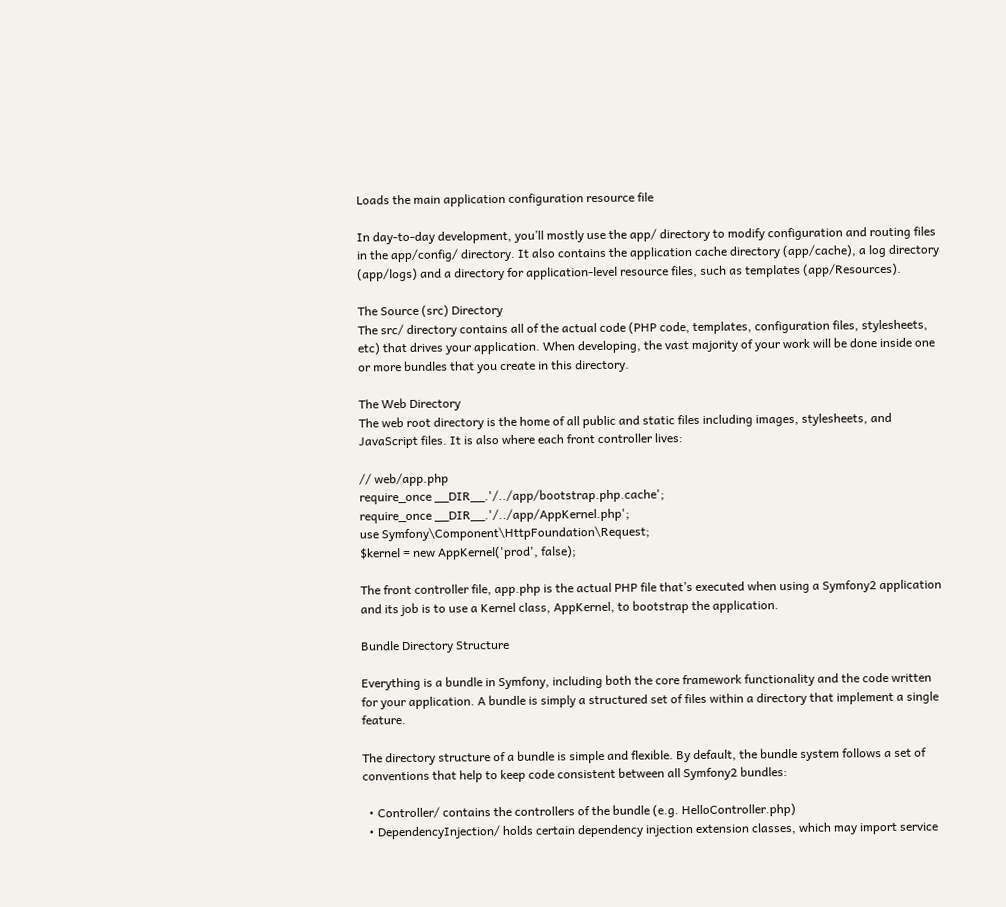Loads the main application configuration resource file

In day-to-day development, you’ll mostly use the app/ directory to modify configuration and routing files in the app/config/ directory. It also contains the application cache directory (app/cache), a log directory (app/logs) and a directory for application-level resource files, such as templates (app/Resources).

The Source (src) Directory
The src/ directory contains all of the actual code (PHP code, templates, configuration files, stylesheets, etc) that drives your application. When developing, the vast majority of your work will be done inside one or more bundles that you create in this directory.

The Web Directory
The web root directory is the home of all public and static files including images, stylesheets, and JavaScript files. It is also where each front controller lives:

// web/app.php
require_once __DIR__.'/../app/bootstrap.php.cache';
require_once __DIR__.'/../app/AppKernel.php';
use Symfony\Component\HttpFoundation\Request;
$kernel = new AppKernel('prod', false);

The front controller file, app.php is the actual PHP file that’s executed when using a Symfony2 application and its job is to use a Kernel class, AppKernel, to bootstrap the application.

Bundle Directory Structure

Everything is a bundle in Symfony, including both the core framework functionality and the code written for your application. A bundle is simply a structured set of files within a directory that implement a single feature.

The directory structure of a bundle is simple and flexible. By default, the bundle system follows a set of conventions that help to keep code consistent between all Symfony2 bundles:

  • Controller/ contains the controllers of the bundle (e.g. HelloController.php)
  • DependencyInjection/ holds certain dependency injection extension classes, which may import service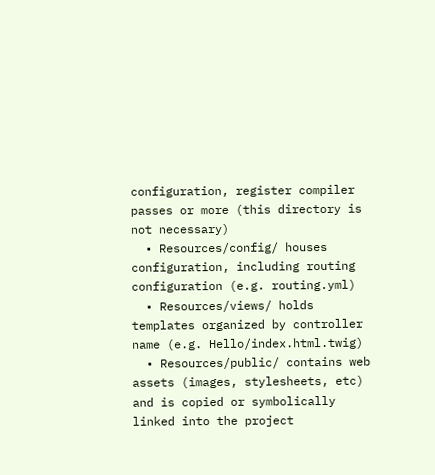configuration, register compiler passes or more (this directory is not necessary)
  • Resources/config/ houses configuration, including routing configuration (e.g. routing.yml)
  • Resources/views/ holds templates organized by controller name (e.g. Hello/index.html.twig)
  • Resources/public/ contains web assets (images, stylesheets, etc) and is copied or symbolically linked into the project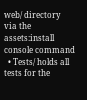web/ directory via the assets:install console command
  • Tests/ holds all tests for the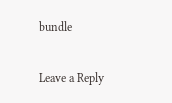bundle

Leave a Reply